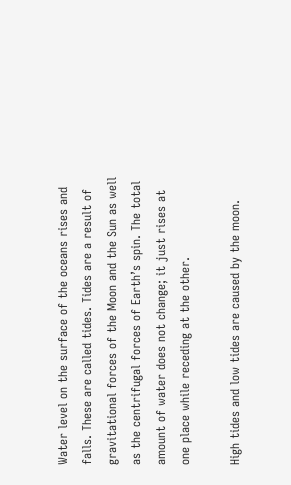Water level on the surface of the oceans rises and falls. These are called tides. Tides are a result of gravitational forces of the Moon and the Sun as well as the centrifugal forces of Earth’s spin. The total amount of water does not change; it just rises at one place while receding at the other.

High tides and low tides are caused by the moon.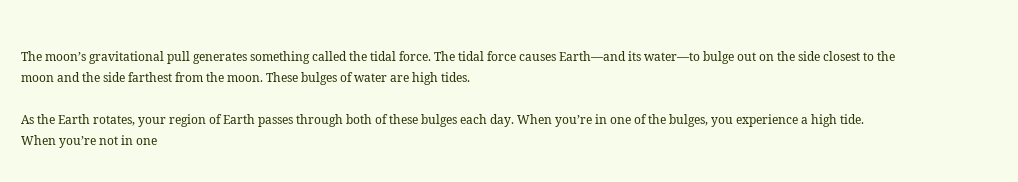The moon’s gravitational pull generates something called the tidal force. The tidal force causes Earth—and its water—to bulge out on the side closest to the moon and the side farthest from the moon. These bulges of water are high tides.

As the Earth rotates, your region of Earth passes through both of these bulges each day. When you’re in one of the bulges, you experience a high tide. When you’re not in one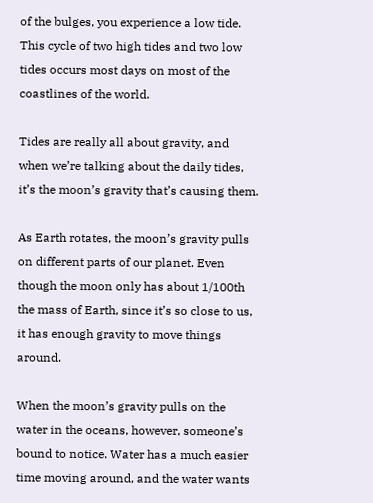of the bulges, you experience a low tide. This cycle of two high tides and two low tides occurs most days on most of the coastlines of the world.

Tides are really all about gravity, and when we’re talking about the daily tides, it’s the moon’s gravity that’s causing them.

As Earth rotates, the moon’s gravity pulls on different parts of our planet. Even though the moon only has about 1/100th the mass of Earth, since it’s so close to us, it has enough gravity to move things around.

When the moon’s gravity pulls on the water in the oceans, however, someone’s bound to notice. Water has a much easier time moving around, and the water wants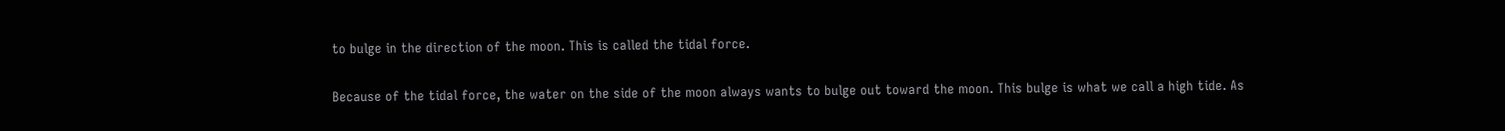to bulge in the direction of the moon. This is called the tidal force.

Because of the tidal force, the water on the side of the moon always wants to bulge out toward the moon. This bulge is what we call a high tide. As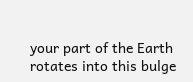your part of the Earth rotates into this bulge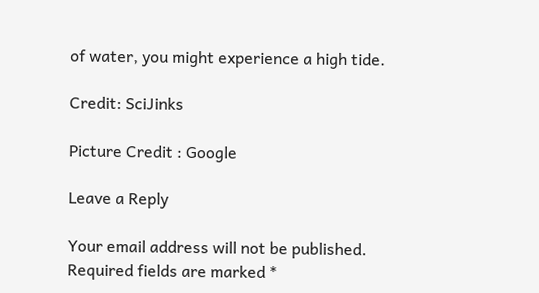of water, you might experience a high tide.

Credit: SciJinks

Picture Credit : Google

Leave a Reply

Your email address will not be published. Required fields are marked *